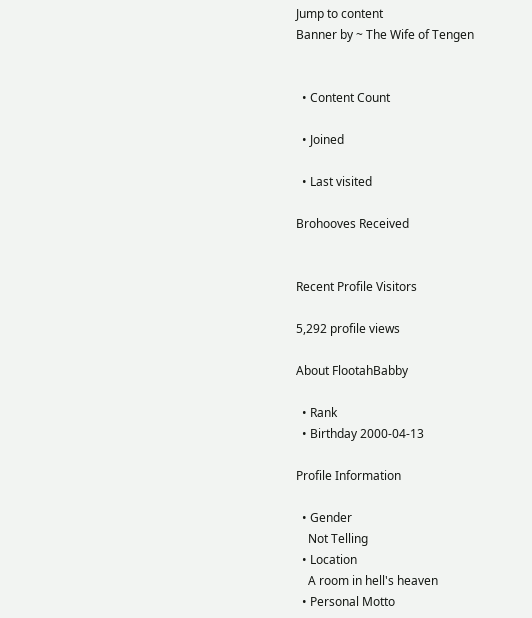Jump to content
Banner by ~ The Wife of Tengen


  • Content Count

  • Joined

  • Last visited

Brohooves Received


Recent Profile Visitors

5,292 profile views

About FlootahBabby

  • Rank
  • Birthday 2000-04-13

Profile Information

  • Gender
    Not Telling
  • Location
    A room in hell's heaven
  • Personal Motto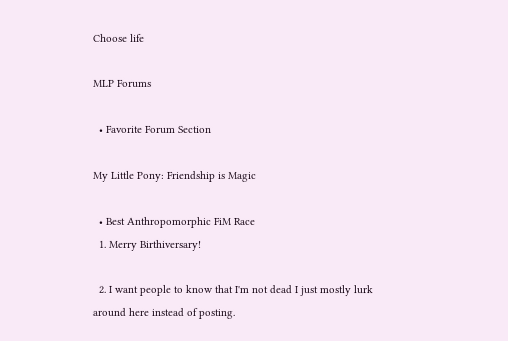Choose life

MLP Forums

  • Favorite Forum Section

My Little Pony: Friendship is Magic

  • Best Anthropomorphic FiM Race
  1. Merry Birthiversary!

  2. I want people to know that I'm not dead I just mostly lurk around here instead of posting.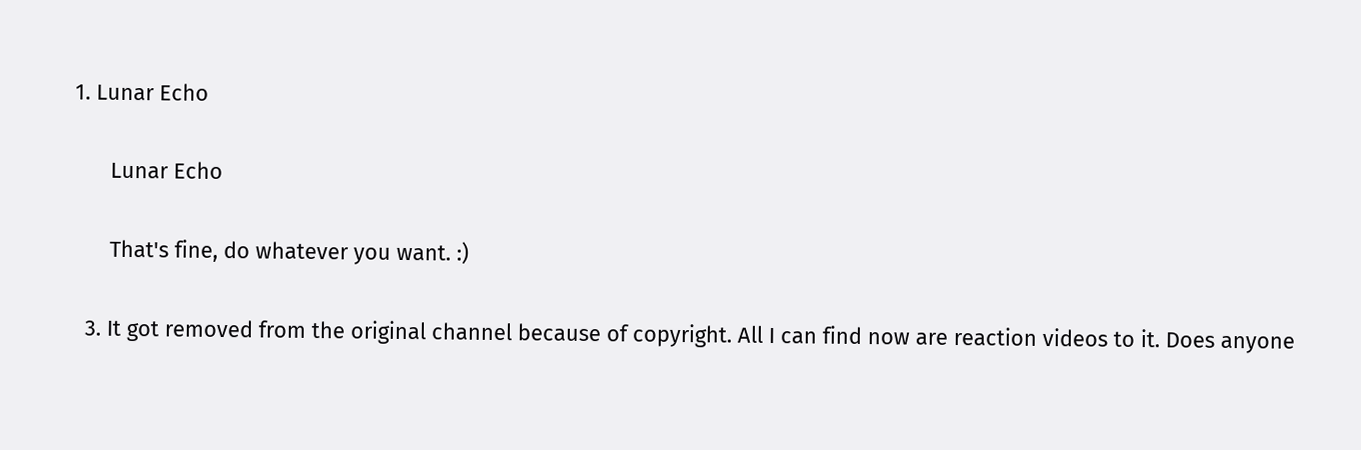1. Lunar Echo

      Lunar Echo

      That's fine, do whatever you want. :)

  3. It got removed from the original channel because of copyright. All I can find now are reaction videos to it. Does anyone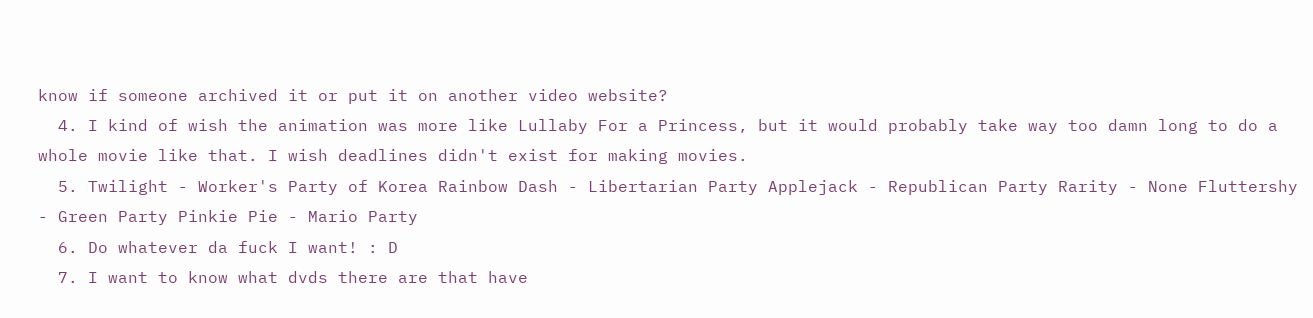know if someone archived it or put it on another video website?
  4. I kind of wish the animation was more like Lullaby For a Princess, but it would probably take way too damn long to do a whole movie like that. I wish deadlines didn't exist for making movies.
  5. Twilight - Worker's Party of Korea Rainbow Dash - Libertarian Party Applejack - Republican Party Rarity - None Fluttershy - Green Party Pinkie Pie - Mario Party
  6. Do whatever da fuck I want! : D
  7. I want to know what dvds there are that have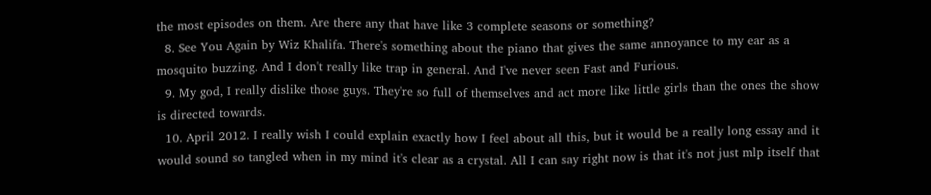the most episodes on them. Are there any that have like 3 complete seasons or something?
  8. See You Again by Wiz Khalifa. There's something about the piano that gives the same annoyance to my ear as a mosquito buzzing. And I don't really like trap in general. And I've never seen Fast and Furious.
  9. My god, I really dislike those guys. They're so full of themselves and act more like little girls than the ones the show is directed towards.
  10. April 2012. I really wish I could explain exactly how I feel about all this, but it would be a really long essay and it would sound so tangled when in my mind it's clear as a crystal. All I can say right now is that it's not just mlp itself that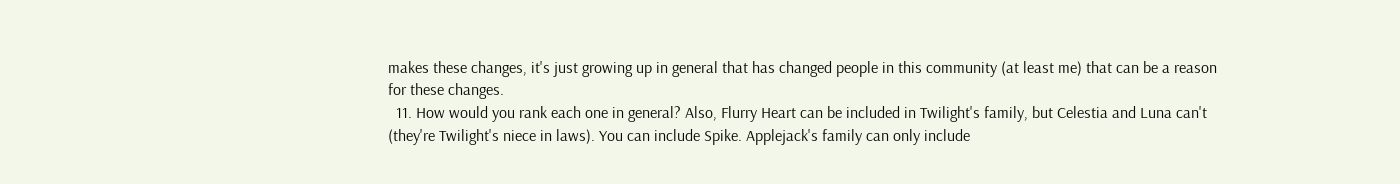makes these changes, it's just growing up in general that has changed people in this community (at least me) that can be a reason for these changes.
  11. How would you rank each one in general? Also, Flurry Heart can be included in Twilight's family, but Celestia and Luna can't (they're Twilight's niece in laws). You can include Spike. Applejack's family can only include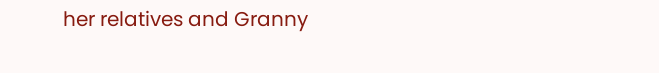her relatives and Granny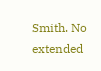Smith. No extended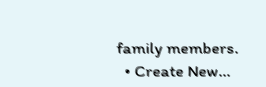family members.
  • Create New...